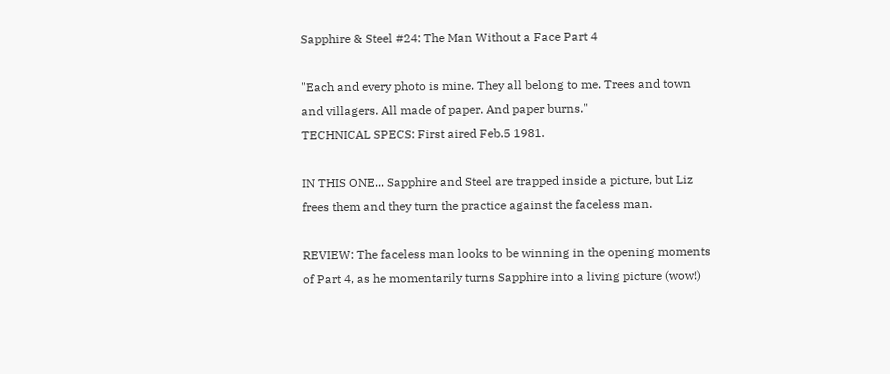Sapphire & Steel #24: The Man Without a Face Part 4

"Each and every photo is mine. They all belong to me. Trees and town and villagers. All made of paper. And paper burns."
TECHNICAL SPECS: First aired Feb.5 1981.

IN THIS ONE... Sapphire and Steel are trapped inside a picture, but Liz frees them and they turn the practice against the faceless man.

REVIEW: The faceless man looks to be winning in the opening moments of Part 4, as he momentarily turns Sapphire into a living picture (wow!)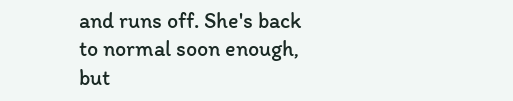and runs off. She's back to normal soon enough, but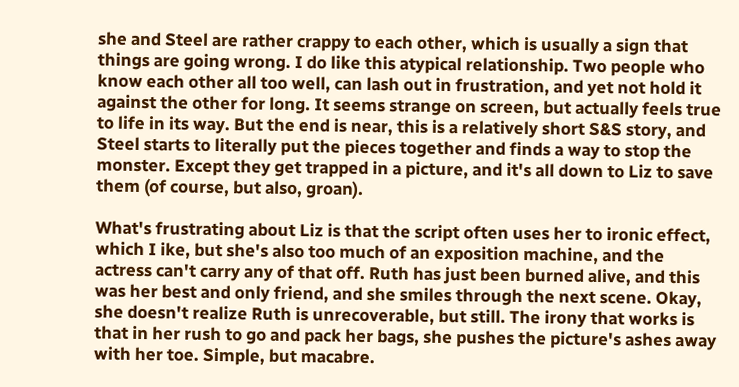she and Steel are rather crappy to each other, which is usually a sign that things are going wrong. I do like this atypical relationship. Two people who know each other all too well, can lash out in frustration, and yet not hold it against the other for long. It seems strange on screen, but actually feels true to life in its way. But the end is near, this is a relatively short S&S story, and Steel starts to literally put the pieces together and finds a way to stop the monster. Except they get trapped in a picture, and it's all down to Liz to save them (of course, but also, groan).

What's frustrating about Liz is that the script often uses her to ironic effect, which I ike, but she's also too much of an exposition machine, and the actress can't carry any of that off. Ruth has just been burned alive, and this was her best and only friend, and she smiles through the next scene. Okay, she doesn't realize Ruth is unrecoverable, but still. The irony that works is that in her rush to go and pack her bags, she pushes the picture's ashes away with her toe. Simple, but macabre.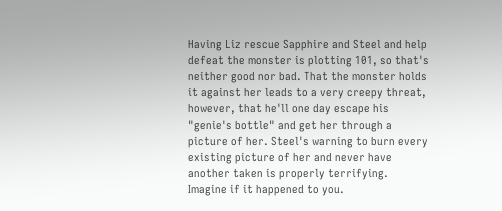Having Liz rescue Sapphire and Steel and help defeat the monster is plotting 101, so that's neither good nor bad. That the monster holds it against her leads to a very creepy threat, however, that he'll one day escape his "genie's bottle" and get her through a picture of her. Steel's warning to burn every existing picture of her and never have another taken is properly terrifying. Imagine if it happened to you.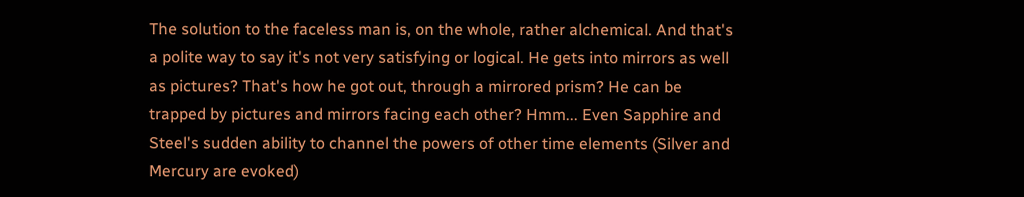The solution to the faceless man is, on the whole, rather alchemical. And that's a polite way to say it's not very satisfying or logical. He gets into mirrors as well as pictures? That's how he got out, through a mirrored prism? He can be trapped by pictures and mirrors facing each other? Hmm... Even Sapphire and Steel's sudden ability to channel the powers of other time elements (Silver and Mercury are evoked)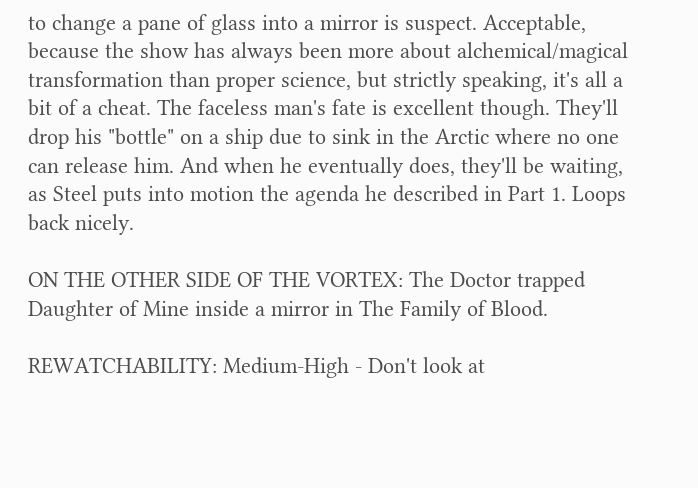to change a pane of glass into a mirror is suspect. Acceptable, because the show has always been more about alchemical/magical transformation than proper science, but strictly speaking, it's all a bit of a cheat. The faceless man's fate is excellent though. They'll drop his "bottle" on a ship due to sink in the Arctic where no one can release him. And when he eventually does, they'll be waiting, as Steel puts into motion the agenda he described in Part 1. Loops back nicely.

ON THE OTHER SIDE OF THE VORTEX: The Doctor trapped Daughter of Mine inside a mirror in The Family of Blood.

REWATCHABILITY: Medium-High - Don't look at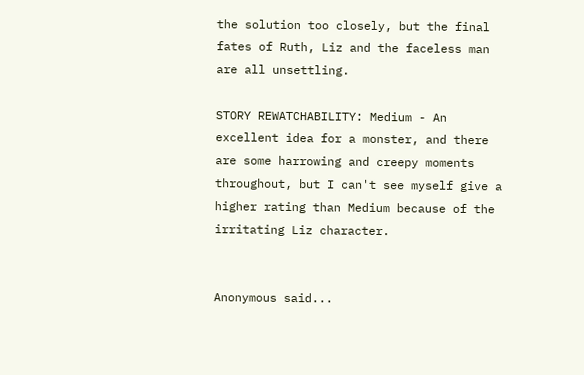the solution too closely, but the final fates of Ruth, Liz and the faceless man are all unsettling.

STORY REWATCHABILITY: Medium - An excellent idea for a monster, and there are some harrowing and creepy moments throughout, but I can't see myself give a higher rating than Medium because of the irritating Liz character.


Anonymous said...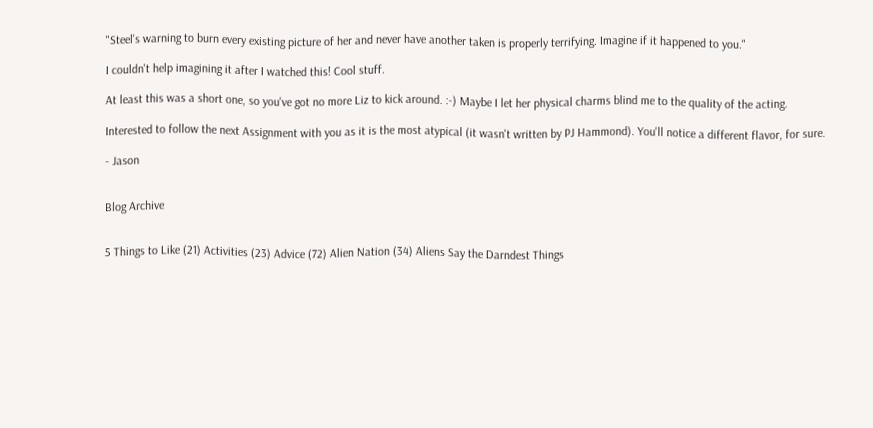"Steel's warning to burn every existing picture of her and never have another taken is properly terrifying. Imagine if it happened to you."

I couldn't help imagining it after I watched this! Cool stuff.

At least this was a short one, so you've got no more Liz to kick around. :-) Maybe I let her physical charms blind me to the quality of the acting.

Interested to follow the next Assignment with you as it is the most atypical (it wasn't written by PJ Hammond). You'll notice a different flavor, for sure.

- Jason


Blog Archive


5 Things to Like (21) Activities (23) Advice (72) Alien Nation (34) Aliens Say the Darndest Things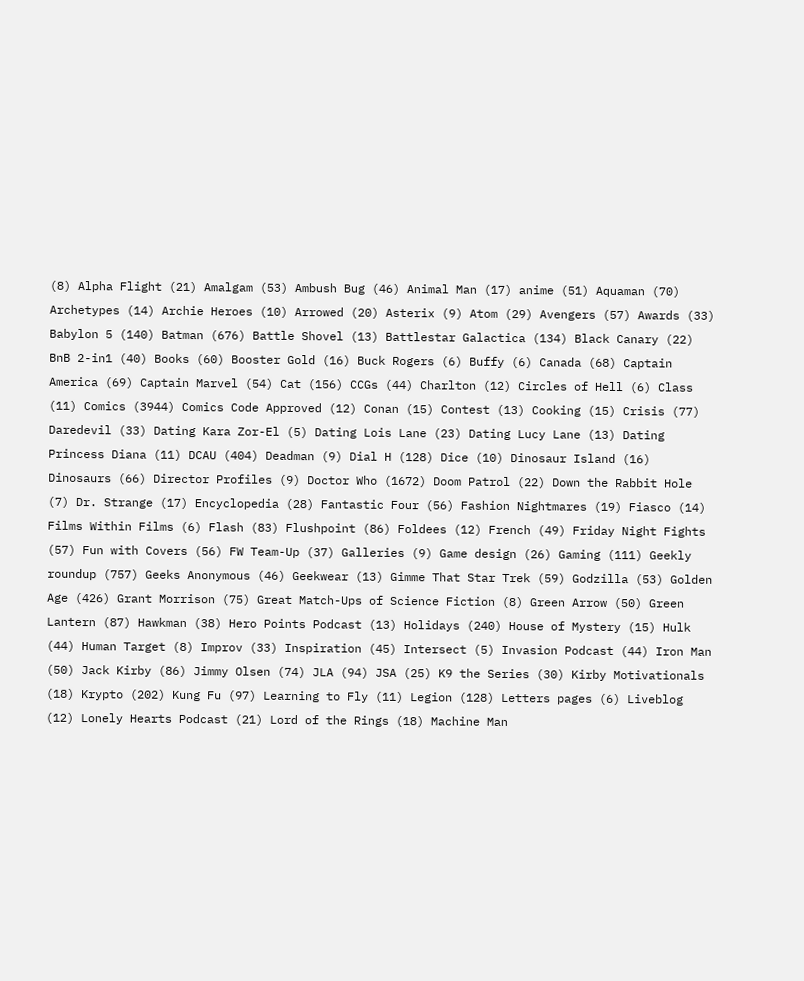(8) Alpha Flight (21) Amalgam (53) Ambush Bug (46) Animal Man (17) anime (51) Aquaman (70) Archetypes (14) Archie Heroes (10) Arrowed (20) Asterix (9) Atom (29) Avengers (57) Awards (33) Babylon 5 (140) Batman (676) Battle Shovel (13) Battlestar Galactica (134) Black Canary (22) BnB 2-in1 (40) Books (60) Booster Gold (16) Buck Rogers (6) Buffy (6) Canada (68) Captain America (69) Captain Marvel (54) Cat (156) CCGs (44) Charlton (12) Circles of Hell (6) Class (11) Comics (3944) Comics Code Approved (12) Conan (15) Contest (13) Cooking (15) Crisis (77) Daredevil (33) Dating Kara Zor-El (5) Dating Lois Lane (23) Dating Lucy Lane (13) Dating Princess Diana (11) DCAU (404) Deadman (9) Dial H (128) Dice (10) Dinosaur Island (16) Dinosaurs (66) Director Profiles (9) Doctor Who (1672) Doom Patrol (22) Down the Rabbit Hole (7) Dr. Strange (17) Encyclopedia (28) Fantastic Four (56) Fashion Nightmares (19) Fiasco (14) Films Within Films (6) Flash (83) Flushpoint (86) Foldees (12) French (49) Friday Night Fights (57) Fun with Covers (56) FW Team-Up (37) Galleries (9) Game design (26) Gaming (111) Geekly roundup (757) Geeks Anonymous (46) Geekwear (13) Gimme That Star Trek (59) Godzilla (53) Golden Age (426) Grant Morrison (75) Great Match-Ups of Science Fiction (8) Green Arrow (50) Green Lantern (87) Hawkman (38) Hero Points Podcast (13) Holidays (240) House of Mystery (15) Hulk (44) Human Target (8) Improv (33) Inspiration (45) Intersect (5) Invasion Podcast (44) Iron Man (50) Jack Kirby (86) Jimmy Olsen (74) JLA (94) JSA (25) K9 the Series (30) Kirby Motivationals (18) Krypto (202) Kung Fu (97) Learning to Fly (11) Legion (128) Letters pages (6) Liveblog (12) Lonely Hearts Podcast (21) Lord of the Rings (18) Machine Man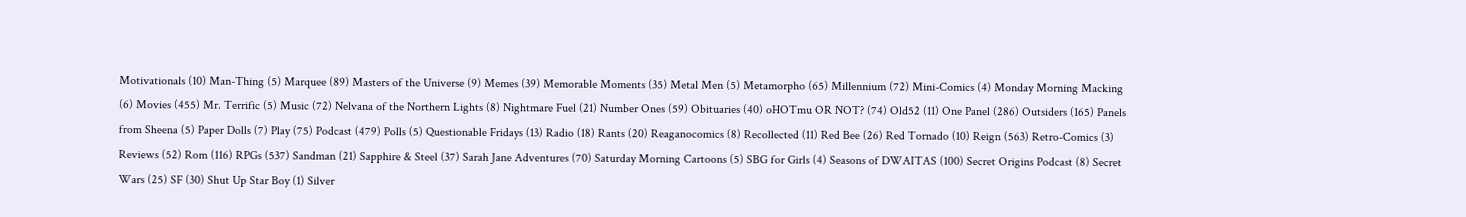Motivationals (10) Man-Thing (5) Marquee (89) Masters of the Universe (9) Memes (39) Memorable Moments (35) Metal Men (5) Metamorpho (65) Millennium (72) Mini-Comics (4) Monday Morning Macking (6) Movies (455) Mr. Terrific (5) Music (72) Nelvana of the Northern Lights (8) Nightmare Fuel (21) Number Ones (59) Obituaries (40) oHOTmu OR NOT? (74) Old52 (11) One Panel (286) Outsiders (165) Panels from Sheena (5) Paper Dolls (7) Play (75) Podcast (479) Polls (5) Questionable Fridays (13) Radio (18) Rants (20) Reaganocomics (8) Recollected (11) Red Bee (26) Red Tornado (10) Reign (563) Retro-Comics (3) Reviews (52) Rom (116) RPGs (537) Sandman (21) Sapphire & Steel (37) Sarah Jane Adventures (70) Saturday Morning Cartoons (5) SBG for Girls (4) Seasons of DWAITAS (100) Secret Origins Podcast (8) Secret Wars (25) SF (30) Shut Up Star Boy (1) Silver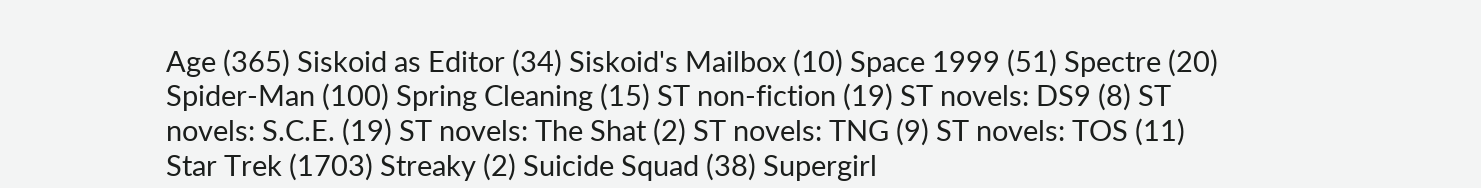Age (365) Siskoid as Editor (34) Siskoid's Mailbox (10) Space 1999 (51) Spectre (20) Spider-Man (100) Spring Cleaning (15) ST non-fiction (19) ST novels: DS9 (8) ST novels: S.C.E. (19) ST novels: The Shat (2) ST novels: TNG (9) ST novels: TOS (11) Star Trek (1703) Streaky (2) Suicide Squad (38) Supergirl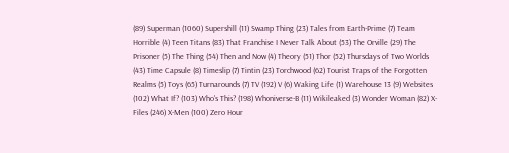(89) Superman (1060) Supershill (11) Swamp Thing (23) Tales from Earth-Prime (7) Team Horrible (4) Teen Titans (83) That Franchise I Never Talk About (53) The Orville (29) The Prisoner (5) The Thing (54) Then and Now (4) Theory (51) Thor (52) Thursdays of Two Worlds (43) Time Capsule (8) Timeslip (7) Tintin (23) Torchwood (62) Tourist Traps of the Forgotten Realms (5) Toys (65) Turnarounds (7) TV (192) V (6) Waking Life (1) Warehouse 13 (9) Websites (102) What If? (103) Who's This? (198) Whoniverse-B (11) Wikileaked (3) Wonder Woman (82) X-Files (246) X-Men (100) Zero Hour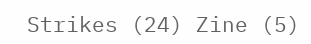Strikes (24) Zine (5)